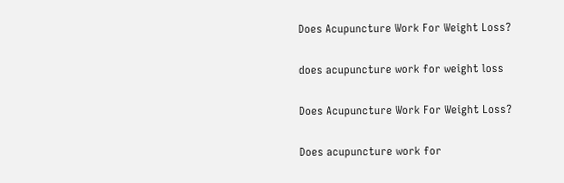Does Acupuncture Work For Weight Loss?

does acupuncture work for weight loss

Does Acupuncture Work For Weight Loss?

Does acupuncture work for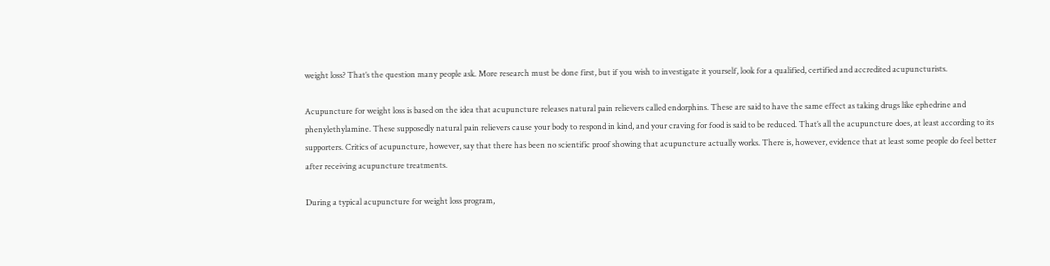weight loss? That’s the question many people ask. More research must be done first, but if you wish to investigate it yourself, look for a qualified, certified and accredited acupuncturists.

Acupuncture for weight loss is based on the idea that acupuncture releases natural pain relievers called endorphins. These are said to have the same effect as taking drugs like ephedrine and phenylethylamine. These supposedly natural pain relievers cause your body to respond in kind, and your craving for food is said to be reduced. That’s all the acupuncture does, at least according to its supporters. Critics of acupuncture, however, say that there has been no scientific proof showing that acupuncture actually works. There is, however, evidence that at least some people do feel better after receiving acupuncture treatments.

During a typical acupuncture for weight loss program,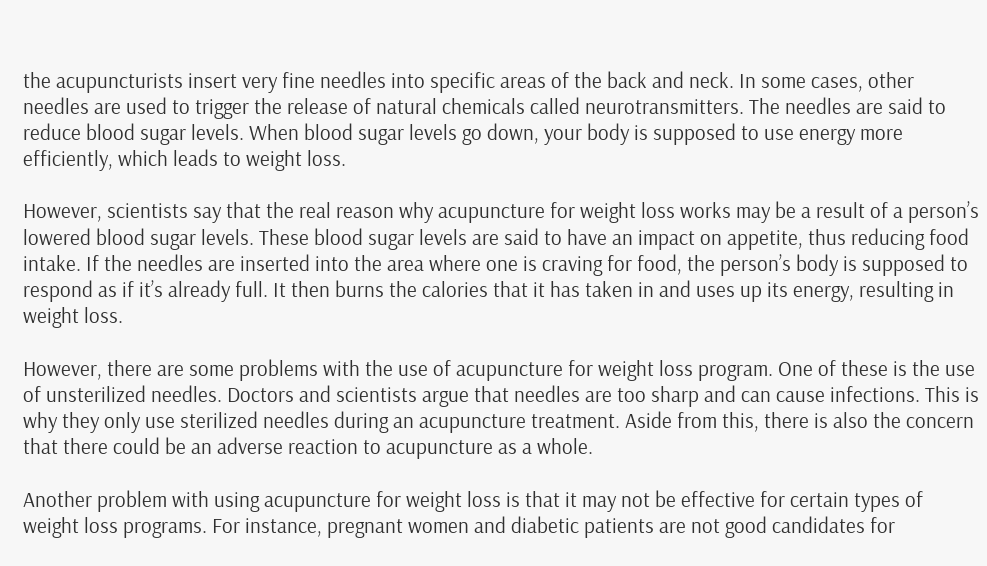the acupuncturists insert very fine needles into specific areas of the back and neck. In some cases, other needles are used to trigger the release of natural chemicals called neurotransmitters. The needles are said to reduce blood sugar levels. When blood sugar levels go down, your body is supposed to use energy more efficiently, which leads to weight loss.

However, scientists say that the real reason why acupuncture for weight loss works may be a result of a person’s lowered blood sugar levels. These blood sugar levels are said to have an impact on appetite, thus reducing food intake. If the needles are inserted into the area where one is craving for food, the person’s body is supposed to respond as if it’s already full. It then burns the calories that it has taken in and uses up its energy, resulting in weight loss.

However, there are some problems with the use of acupuncture for weight loss program. One of these is the use of unsterilized needles. Doctors and scientists argue that needles are too sharp and can cause infections. This is why they only use sterilized needles during an acupuncture treatment. Aside from this, there is also the concern that there could be an adverse reaction to acupuncture as a whole.

Another problem with using acupuncture for weight loss is that it may not be effective for certain types of weight loss programs. For instance, pregnant women and diabetic patients are not good candidates for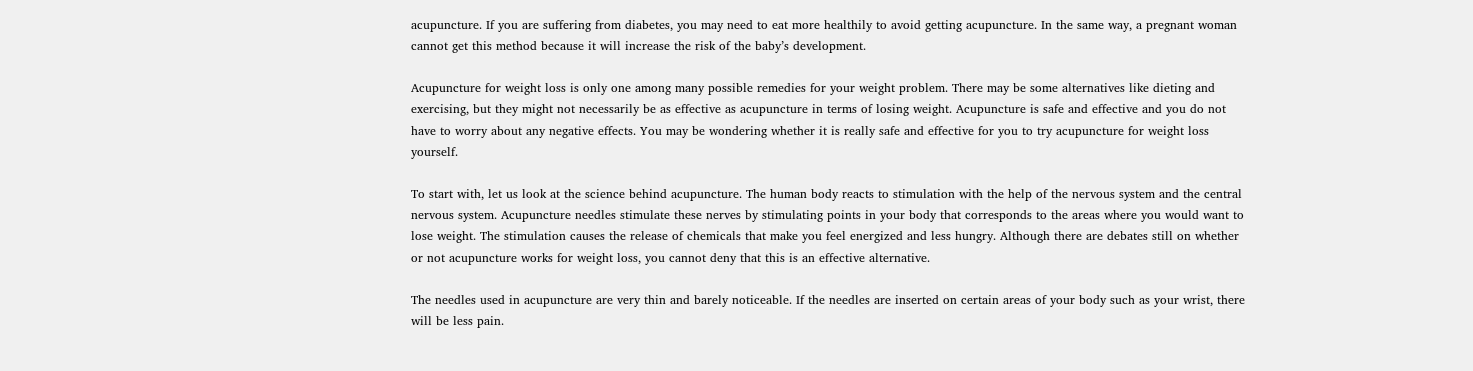acupuncture. If you are suffering from diabetes, you may need to eat more healthily to avoid getting acupuncture. In the same way, a pregnant woman cannot get this method because it will increase the risk of the baby’s development.

Acupuncture for weight loss is only one among many possible remedies for your weight problem. There may be some alternatives like dieting and exercising, but they might not necessarily be as effective as acupuncture in terms of losing weight. Acupuncture is safe and effective and you do not have to worry about any negative effects. You may be wondering whether it is really safe and effective for you to try acupuncture for weight loss yourself.

To start with, let us look at the science behind acupuncture. The human body reacts to stimulation with the help of the nervous system and the central nervous system. Acupuncture needles stimulate these nerves by stimulating points in your body that corresponds to the areas where you would want to lose weight. The stimulation causes the release of chemicals that make you feel energized and less hungry. Although there are debates still on whether or not acupuncture works for weight loss, you cannot deny that this is an effective alternative.

The needles used in acupuncture are very thin and barely noticeable. If the needles are inserted on certain areas of your body such as your wrist, there will be less pain.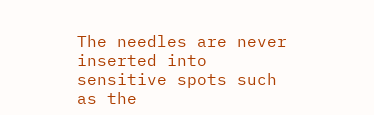The needles are never inserted into sensitive spots such as the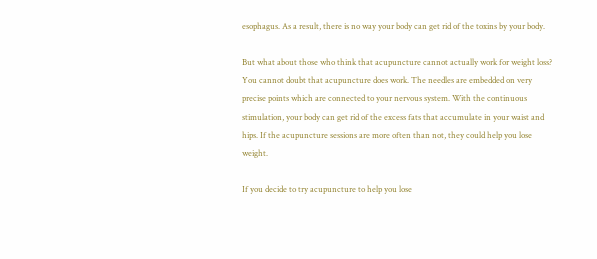esophagus. As a result, there is no way your body can get rid of the toxins by your body.

But what about those who think that acupuncture cannot actually work for weight loss? You cannot doubt that acupuncture does work. The needles are embedded on very precise points which are connected to your nervous system. With the continuous stimulation, your body can get rid of the excess fats that accumulate in your waist and hips. If the acupuncture sessions are more often than not, they could help you lose weight.

If you decide to try acupuncture to help you lose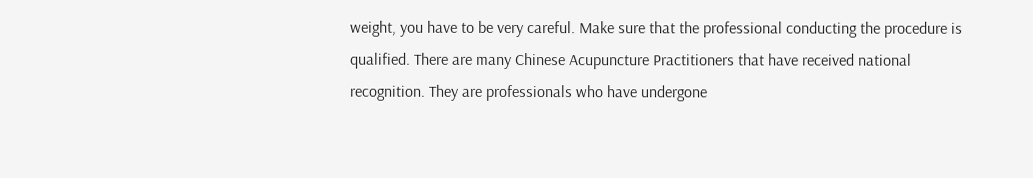weight, you have to be very careful. Make sure that the professional conducting the procedure is qualified. There are many Chinese Acupuncture Practitioners that have received national recognition. They are professionals who have undergone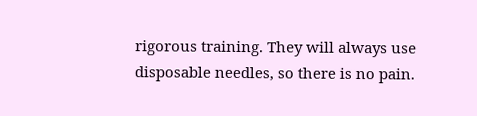rigorous training. They will always use disposable needles, so there is no pain.